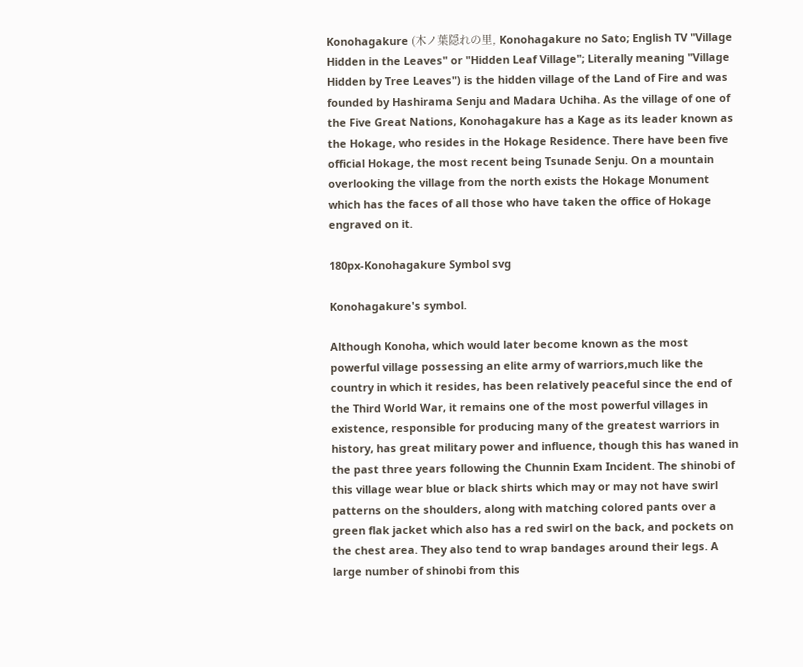Konohagakure (木ノ葉隠れの里, Konohagakure no Sato; English TV "Village Hidden in the Leaves" or "Hidden Leaf Village"; Literally meaning "Village Hidden by Tree Leaves") is the hidden village of the Land of Fire and was founded by Hashirama Senju and Madara Uchiha. As the village of one of the Five Great Nations, Konohagakure has a Kage as its leader known as the Hokage, who resides in the Hokage Residence. There have been five official Hokage, the most recent being Tsunade Senju. On a mountain overlooking the village from the north exists the Hokage Monument which has the faces of all those who have taken the office of Hokage engraved on it.

180px-Konohagakure Symbol svg

Konohagakure's symbol.

Although Konoha, which would later become known as the most powerful village possessing an elite army of warriors,much like the country in which it resides, has been relatively peaceful since the end of the Third World War, it remains one of the most powerful villages in existence, responsible for producing many of the greatest warriors in history, has great military power and influence, though this has waned in the past three years following the Chunnin Exam Incident. The shinobi of this village wear blue or black shirts which may or may not have swirl patterns on the shoulders, along with matching colored pants over a green flak jacket which also has a red swirl on the back, and pockets on the chest area. They also tend to wrap bandages around their legs. A large number of shinobi from this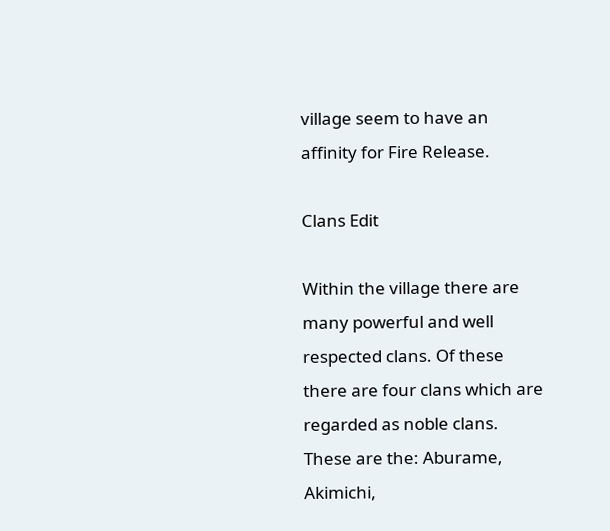village seem to have an affinity for Fire Release.

Clans Edit

Within the village there are many powerful and well respected clans. Of these there are four clans which are regarded as noble clans. These are the: Aburame, Akimichi,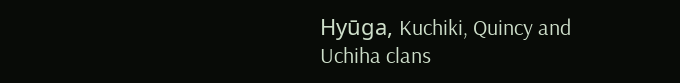Hyūga, Kuchiki, Quincy and Uchiha clans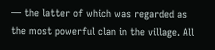— the latter of which was regarded as the most powerful clan in the village. All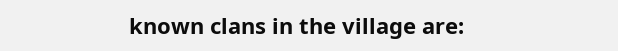known clans in the village are: